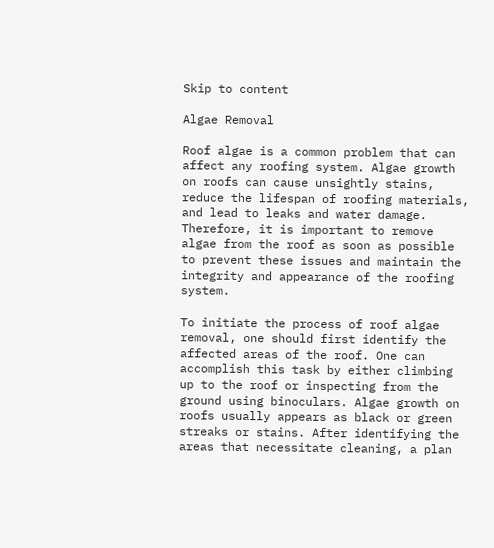Skip to content

Algae Removal

Roof algae is a common problem that can affect any roofing system. Algae growth on roofs can cause unsightly stains, reduce the lifespan of roofing materials, and lead to leaks and water damage. Therefore, it is important to remove algae from the roof as soon as possible to prevent these issues and maintain the integrity and appearance of the roofing system.

To initiate the process of roof algae removal, one should first identify the affected areas of the roof. One can accomplish this task by either climbing up to the roof or inspecting from the ground using binoculars. Algae growth on roofs usually appears as black or green streaks or stains. After identifying the areas that necessitate cleaning, a plan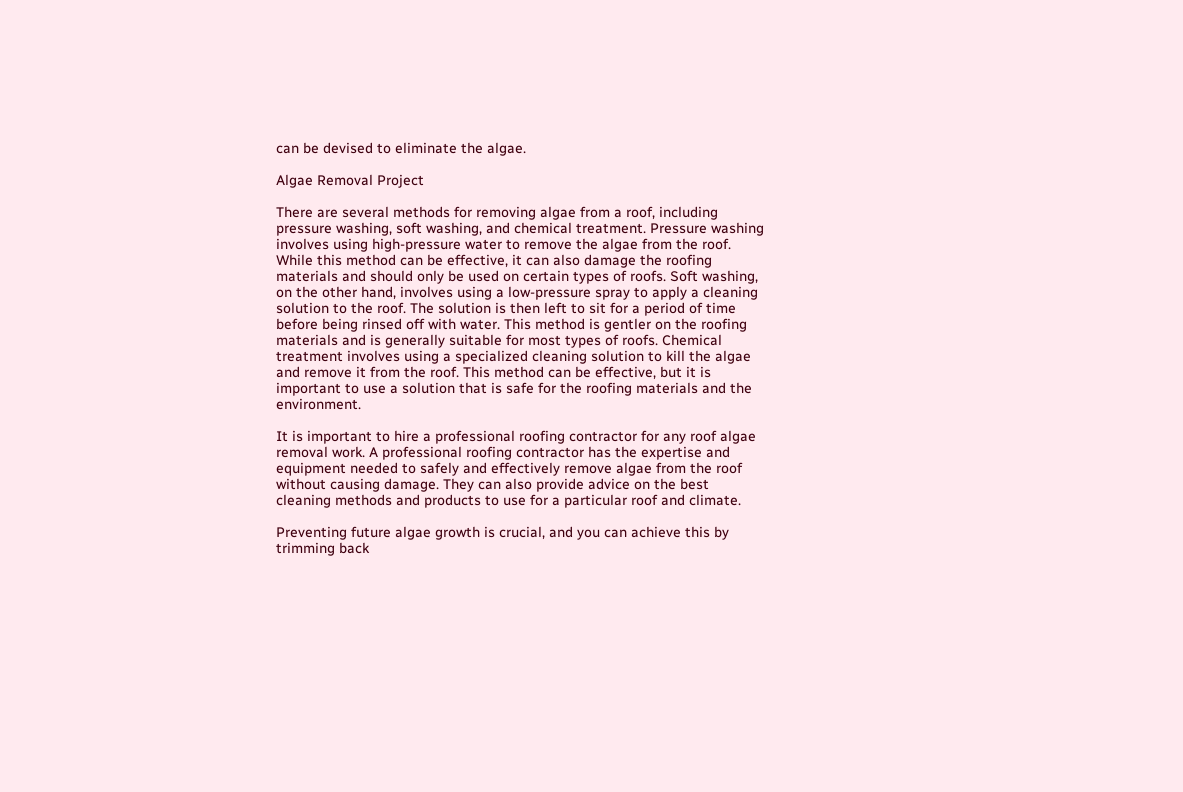can be devised to eliminate the algae.

Algae Removal Project

There are several methods for removing algae from a roof, including pressure washing, soft washing, and chemical treatment. Pressure washing involves using high-pressure water to remove the algae from the roof. While this method can be effective, it can also damage the roofing materials and should only be used on certain types of roofs. Soft washing, on the other hand, involves using a low-pressure spray to apply a cleaning solution to the roof. The solution is then left to sit for a period of time before being rinsed off with water. This method is gentler on the roofing materials and is generally suitable for most types of roofs. Chemical treatment involves using a specialized cleaning solution to kill the algae and remove it from the roof. This method can be effective, but it is important to use a solution that is safe for the roofing materials and the environment.

It is important to hire a professional roofing contractor for any roof algae removal work. A professional roofing contractor has the expertise and equipment needed to safely and effectively remove algae from the roof without causing damage. They can also provide advice on the best cleaning methods and products to use for a particular roof and climate.

Preventing future algae growth is crucial, and you can achieve this by trimming back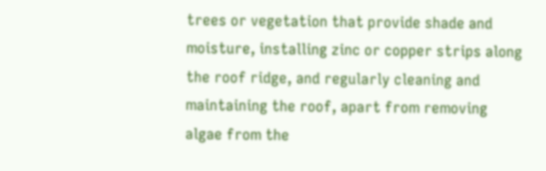trees or vegetation that provide shade and moisture, installing zinc or copper strips along the roof ridge, and regularly cleaning and maintaining the roof, apart from removing algae from the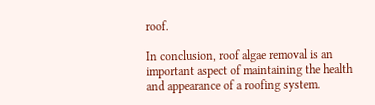roof.

In conclusion, roof algae removal is an important aspect of maintaining the health and appearance of a roofing system.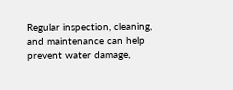Regular inspection, cleaning, and maintenance can help prevent water damage,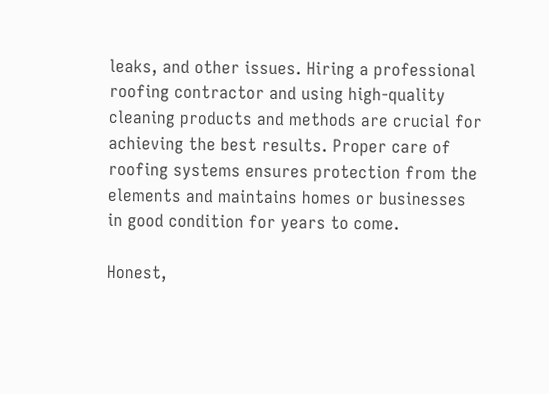leaks, and other issues. Hiring a professional roofing contractor and using high-quality cleaning products and methods are crucial for achieving the best results. Proper care of roofing systems ensures protection from the elements and maintains homes or businesses in good condition for years to come.

Honest,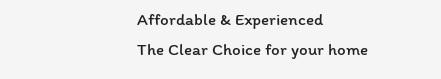Affordable & Experienced
The Clear Choice for your home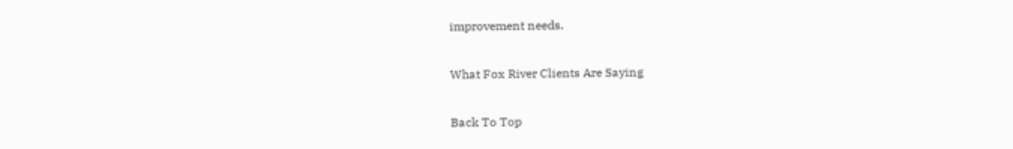improvement needs.

What Fox River Clients Are Saying

Back To Top